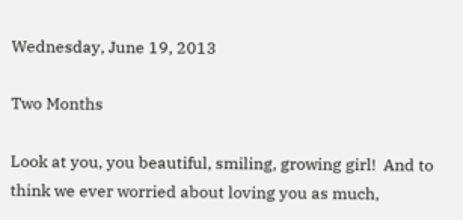Wednesday, June 19, 2013

Two Months

Look at you, you beautiful, smiling, growing girl!  And to think we ever worried about loving you as much,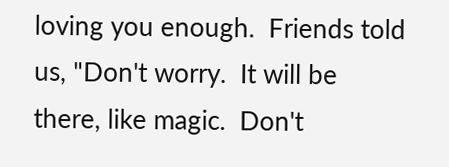loving you enough.  Friends told us, "Don't worry.  It will be there, like magic.  Don't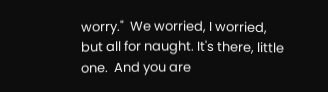worry."  We worried, I worried, but all for naught. It's there, little one.  And you are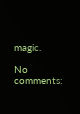magic.

No comments: